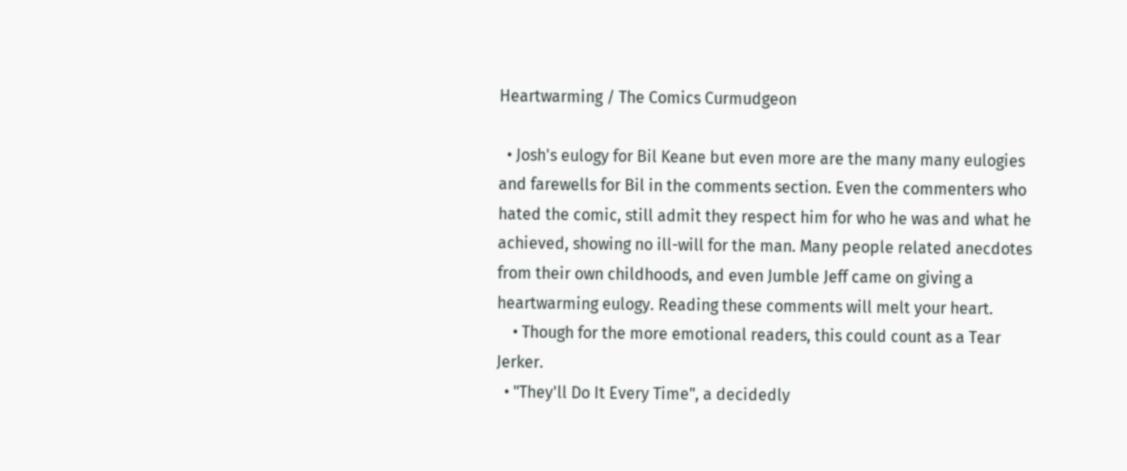Heartwarming / The Comics Curmudgeon

  • Josh's eulogy for Bil Keane but even more are the many many eulogies and farewells for Bil in the comments section. Even the commenters who hated the comic, still admit they respect him for who he was and what he achieved, showing no ill-will for the man. Many people related anecdotes from their own childhoods, and even Jumble Jeff came on giving a heartwarming eulogy. Reading these comments will melt your heart.
    • Though for the more emotional readers, this could count as a Tear Jerker.
  • "They'll Do It Every Time", a decidedly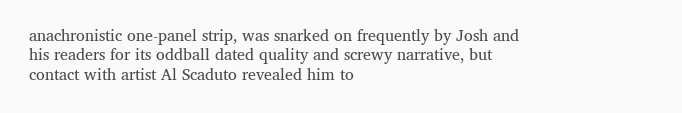anachronistic one-panel strip, was snarked on frequently by Josh and his readers for its oddball dated quality and screwy narrative, but contact with artist Al Scaduto revealed him to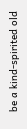be a kind-spirited old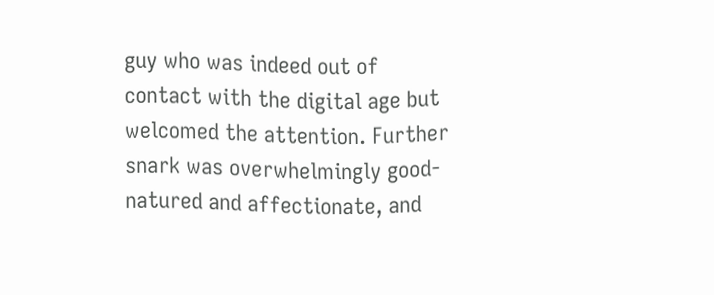guy who was indeed out of contact with the digital age but welcomed the attention. Further snark was overwhelmingly good-natured and affectionate, and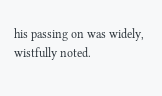his passing on was widely, wistfully noted.